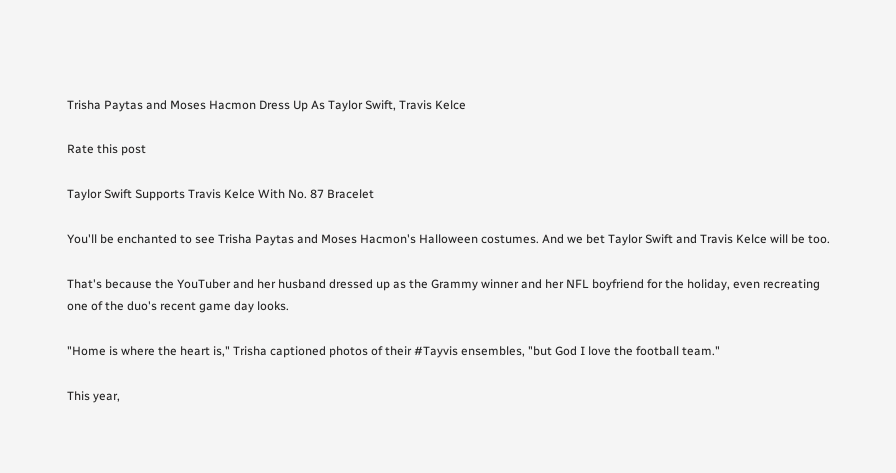Trisha Paytas and Moses Hacmon Dress Up As Taylor Swift, Travis Kelce

Rate this post

Taylor Swift Supports Travis Kelce With No. 87 Bracelet

You'll be enchanted to see Trisha Paytas and Moses Hacmon's Halloween costumes. And we bet Taylor Swift and Travis Kelce will be too.

That's because the YouTuber and her husband dressed up as the Grammy winner and her NFL boyfriend for the holiday, even recreating one of the duo's recent game day looks.

"Home is where the heart is," Trisha captioned photos of their #Tayvis ensembles, "but God I love the football team."

This year,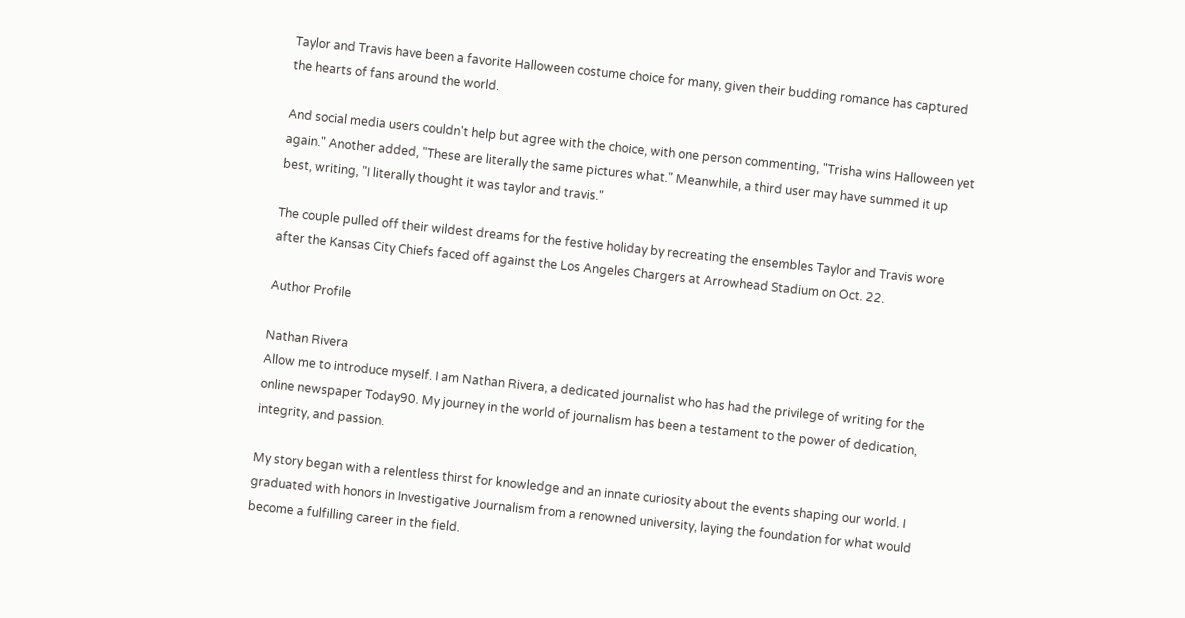Taylor and Travis have been a favorite Halloween costume choice for many, given their budding romance has captured the hearts of fans around the world.

And social media users couldn't help but agree with the choice, with one person commenting, "Trisha wins Halloween yet again." Another added, "These are literally the same pictures what." Meanwhile, a third user may have summed it up best, writing, "I literally thought it was taylor and travis."

The couple pulled off their wildest dreams for the festive holiday by recreating the ensembles Taylor and Travis wore after the Kansas City Chiefs faced off against the Los Angeles Chargers at Arrowhead Stadium on Oct. 22.

Author Profile

Nathan Rivera
Allow me to introduce myself. I am Nathan Rivera, a dedicated journalist who has had the privilege of writing for the online newspaper Today90. My journey in the world of journalism has been a testament to the power of dedication, integrity, and passion.

My story began with a relentless thirst for knowledge and an innate curiosity about the events shaping our world. I graduated with honors in Investigative Journalism from a renowned university, laying the foundation for what would become a fulfilling career in the field.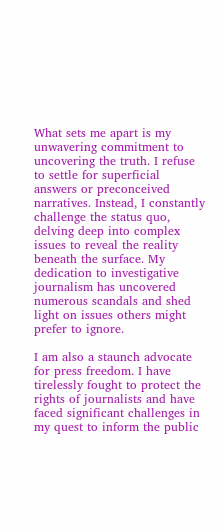What sets me apart is my unwavering commitment to uncovering the truth. I refuse to settle for superficial answers or preconceived narratives. Instead, I constantly challenge the status quo, delving deep into complex issues to reveal the reality beneath the surface. My dedication to investigative journalism has uncovered numerous scandals and shed light on issues others might prefer to ignore.

I am also a staunch advocate for press freedom. I have tirelessly fought to protect the rights of journalists and have faced significant challenges in my quest to inform the public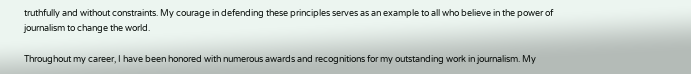truthfully and without constraints. My courage in defending these principles serves as an example to all who believe in the power of journalism to change the world.

Throughout my career, I have been honored with numerous awards and recognitions for my outstanding work in journalism. My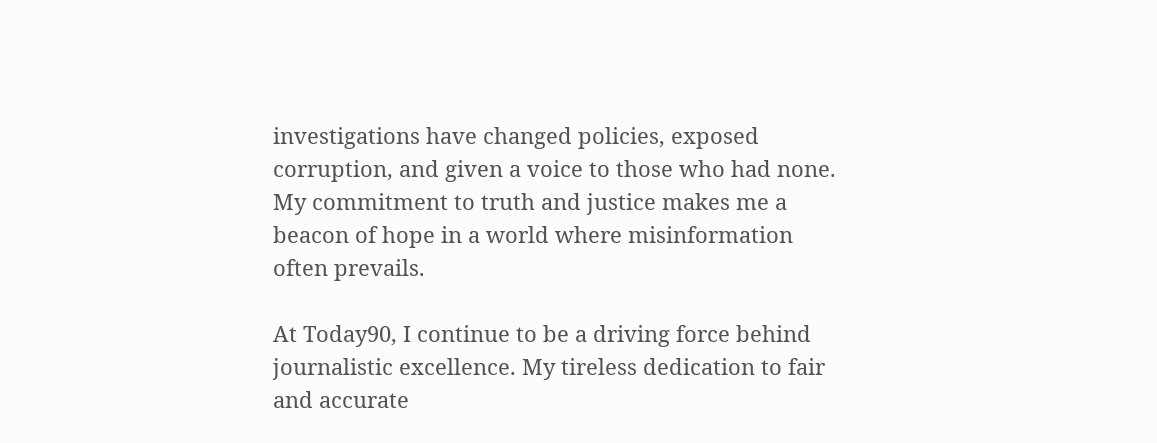investigations have changed policies, exposed corruption, and given a voice to those who had none. My commitment to truth and justice makes me a beacon of hope in a world where misinformation often prevails.

At Today90, I continue to be a driving force behind journalistic excellence. My tireless dedication to fair and accurate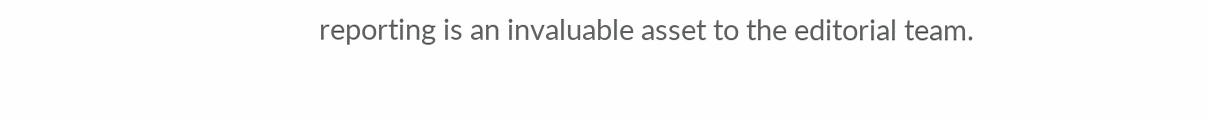reporting is an invaluable asset to the editorial team.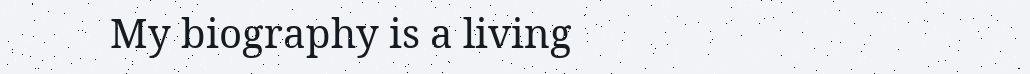My biography is a living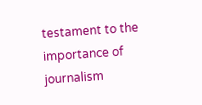testament to the importance of journalism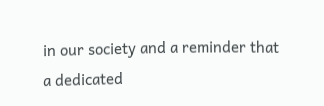in our society and a reminder that a dedicated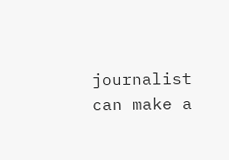journalist can make a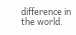difference in the world.